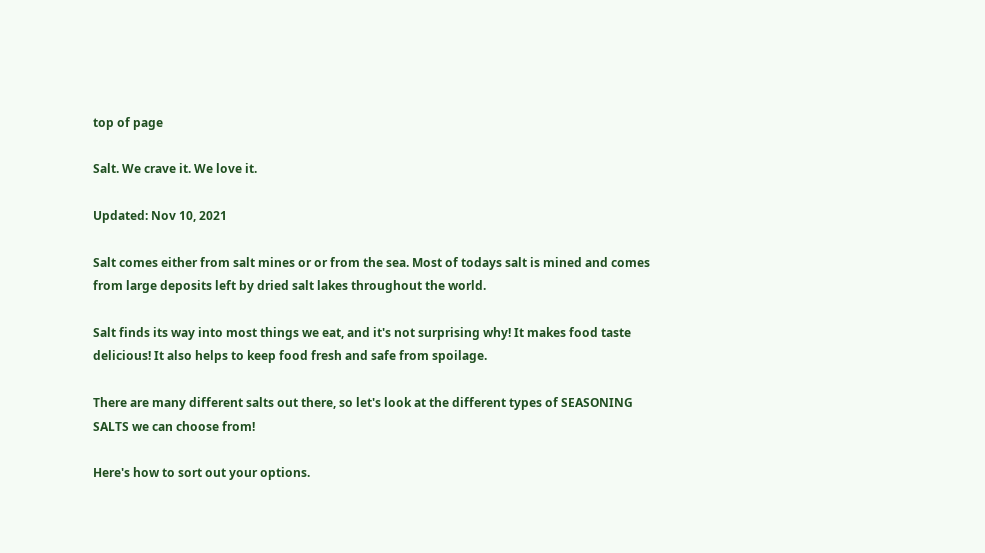top of page

Salt. We crave it. We love it.

Updated: Nov 10, 2021

Salt comes either from salt mines or or from the sea. Most of todays salt is mined and comes from large deposits left by dried salt lakes throughout the world.

Salt finds its way into most things we eat, and it's not surprising why! It makes food taste delicious! It also helps to keep food fresh and safe from spoilage.

There are many different salts out there, so let's look at the different types of SEASONING SALTS we can choose from!

Here's how to sort out your options.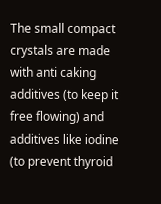The small compact crystals are made with anti caking additives (to keep it free flowing) and additives like iodine (to prevent thyroid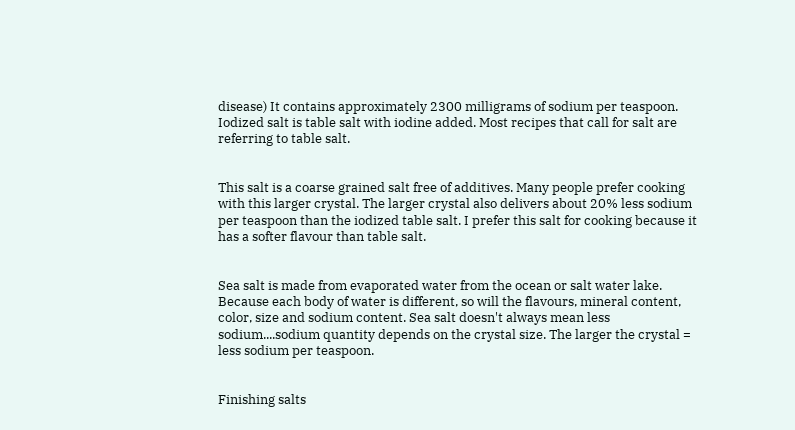disease) It contains approximately 2300 milligrams of sodium per teaspoon. Iodized salt is table salt with iodine added. Most recipes that call for salt are referring to table salt.


This salt is a coarse grained salt free of additives. Many people prefer cooking with this larger crystal. The larger crystal also delivers about 20% less sodium per teaspoon than the iodized table salt. I prefer this salt for cooking because it has a softer flavour than table salt.


Sea salt is made from evaporated water from the ocean or salt water lake. Because each body of water is different, so will the flavours, mineral content, color, size and sodium content. Sea salt doesn't always mean less sodium....sodium quantity depends on the crystal size. The larger the crystal = less sodium per teaspoon.


Finishing salts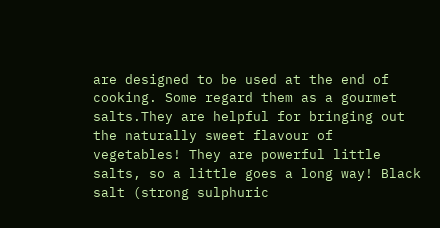are designed to be used at the end of cooking. Some regard them as a gourmet salts.They are helpful for bringing out the naturally sweet flavour of vegetables! They are powerful little salts, so a little goes a long way! Black salt (strong sulphuric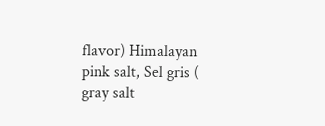flavor) Himalayan pink salt, Sel gris ( gray salt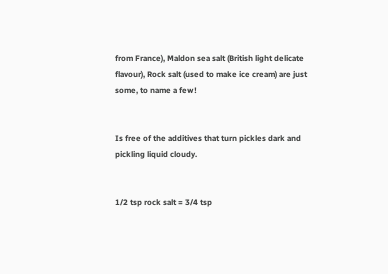from France), Maldon sea salt (British light delicate flavour), Rock salt (used to make ice cream) are just some, to name a few!


Is free of the additives that turn pickles dark and pickling liquid cloudy.


1/2 tsp rock salt = 3/4 tsp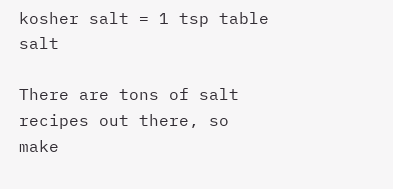kosher salt = 1 tsp table salt

There are tons of salt recipes out there, so make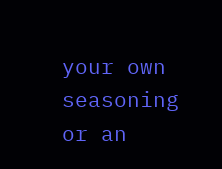your own seasoning or an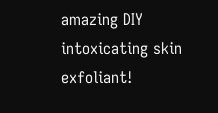amazing DIY intoxicating skin exfoliant!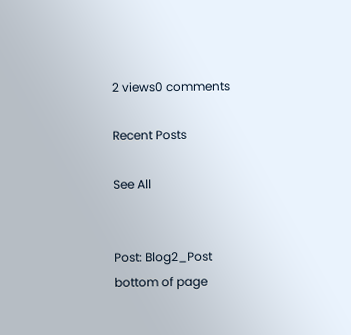2 views0 comments

Recent Posts

See All


Post: Blog2_Post
bottom of page